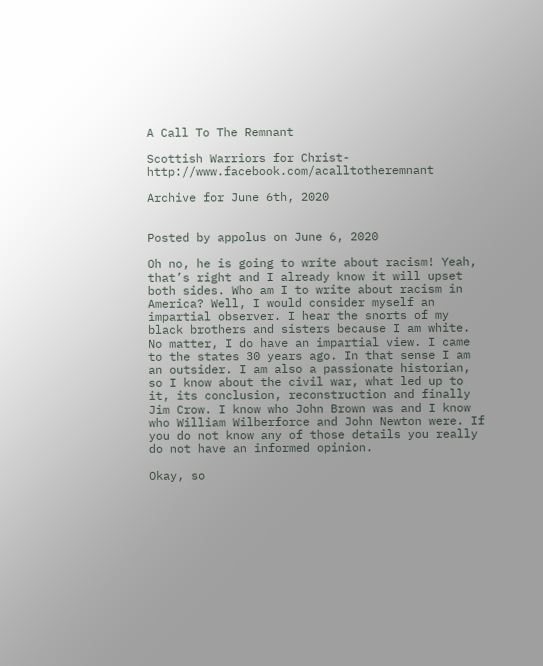A Call To The Remnant

Scottish Warriors for Christ- http://www.facebook.com/acalltotheremnant

Archive for June 6th, 2020


Posted by appolus on June 6, 2020

Oh no, he is going to write about racism! Yeah, that’s right and I already know it will upset both sides. Who am I to write about racism in America? Well, I would consider myself an impartial observer. I hear the snorts of my black brothers and sisters because I am white. No matter, I do have an impartial view. I came to the states 30 years ago. In that sense I am an outsider. I am also a passionate historian, so I know about the civil war, what led up to it, its conclusion, reconstruction and finally Jim Crow. I know who John Brown was and I know who William Wilberforce and John Newton were. If you do not know any of those details you really do not have an informed opinion.

Okay, so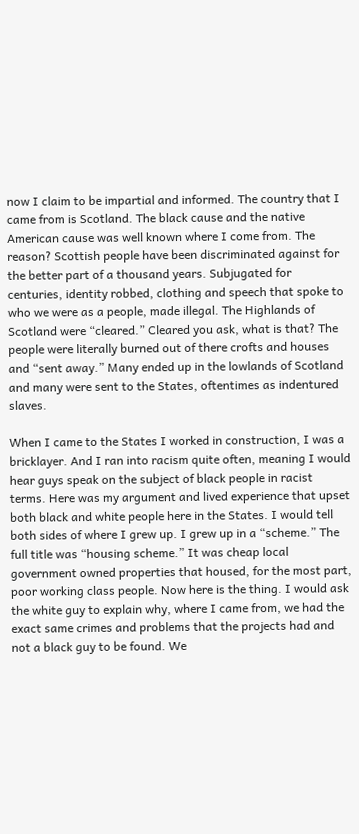now I claim to be impartial and informed. The country that I came from is Scotland. The black cause and the native American cause was well known where I come from. The reason? Scottish people have been discriminated against for the better part of a thousand years. Subjugated for centuries, identity robbed, clothing and speech that spoke to who we were as a people, made illegal. The Highlands of Scotland were “cleared.” Cleared you ask, what is that? The people were literally burned out of there crofts and houses and “sent away.” Many ended up in the lowlands of Scotland and many were sent to the States, oftentimes as indentured slaves.

When I came to the States I worked in construction, I was a bricklayer. And I ran into racism quite often, meaning I would hear guys speak on the subject of black people in racist terms. Here was my argument and lived experience that upset both black and white people here in the States. I would tell both sides of where I grew up. I grew up in a “scheme.” The full title was “housing scheme.” It was cheap local government owned properties that housed, for the most part, poor working class people. Now here is the thing. I would ask the white guy to explain why, where I came from, we had the exact same crimes and problems that the projects had and not a black guy to be found. We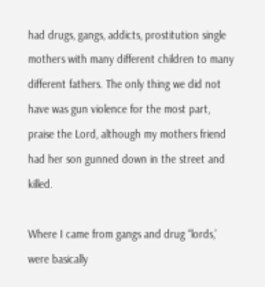had drugs, gangs, addicts, prostitution single mothers with many different children to many different fathers. The only thing we did not have was gun violence for the most part, praise the Lord, although my mothers friend had her son gunned down in the street and killed.

Where I came from gangs and drug “lords,’ were basically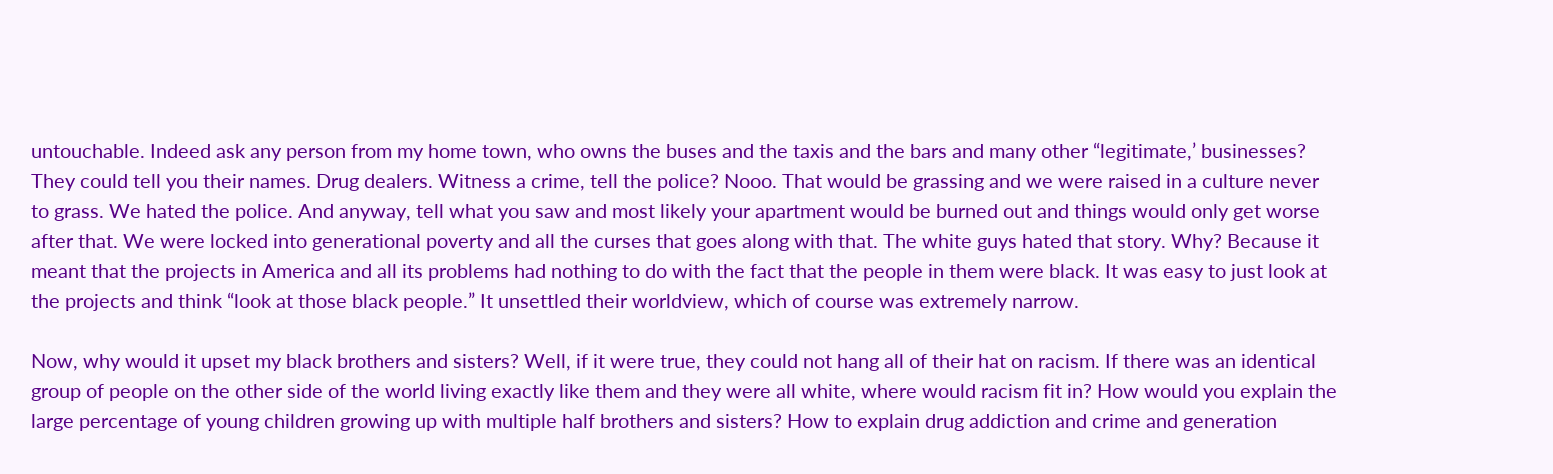untouchable. Indeed ask any person from my home town, who owns the buses and the taxis and the bars and many other “legitimate,’ businesses? They could tell you their names. Drug dealers. Witness a crime, tell the police? Nooo. That would be grassing and we were raised in a culture never to grass. We hated the police. And anyway, tell what you saw and most likely your apartment would be burned out and things would only get worse after that. We were locked into generational poverty and all the curses that goes along with that. The white guys hated that story. Why? Because it meant that the projects in America and all its problems had nothing to do with the fact that the people in them were black. It was easy to just look at the projects and think “look at those black people.” It unsettled their worldview, which of course was extremely narrow.

Now, why would it upset my black brothers and sisters? Well, if it were true, they could not hang all of their hat on racism. If there was an identical group of people on the other side of the world living exactly like them and they were all white, where would racism fit in? How would you explain the large percentage of young children growing up with multiple half brothers and sisters? How to explain drug addiction and crime and generation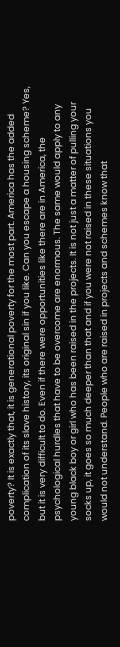poverty? It is exactly that, it is generational poverty for the most part. America has the added complication of its slave history, its original sin if you like. Can you escape a housing scheme? Yes, but it is very difficult to do. Even if there were opportunities like there are in America, the psychological hurdles that have to be overcome are enormous. The same would apply to any young black boy or girl who has been raised in the projects. It is not just a matter of pulling your socks up, it goes so much deeper than that and if you were not raised in these situations you would not understand. People who are raised in projects and schemes know that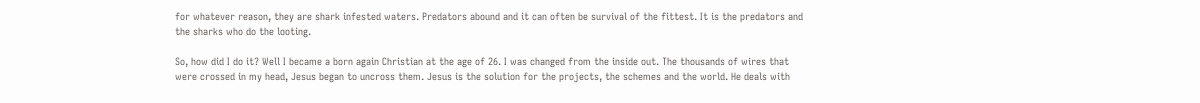for whatever reason, they are shark infested waters. Predators abound and it can often be survival of the fittest. It is the predators and the sharks who do the looting.

So, how did I do it? Well I became a born again Christian at the age of 26. I was changed from the inside out. The thousands of wires that were crossed in my head, Jesus began to uncross them. Jesus is the solution for the projects, the schemes and the world. He deals with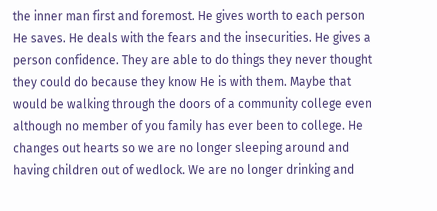the inner man first and foremost. He gives worth to each person He saves. He deals with the fears and the insecurities. He gives a person confidence. They are able to do things they never thought they could do because they know He is with them. Maybe that would be walking through the doors of a community college even although no member of you family has ever been to college. He changes out hearts so we are no longer sleeping around and having children out of wedlock. We are no longer drinking and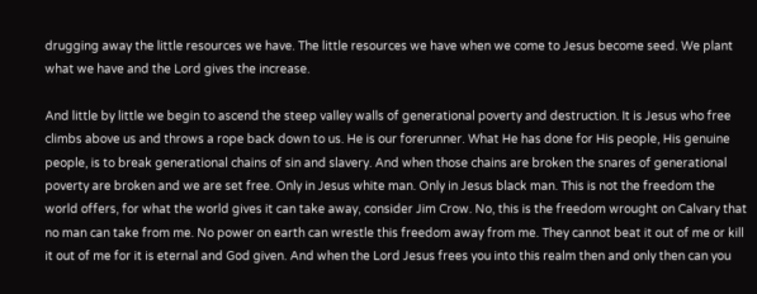drugging away the little resources we have. The little resources we have when we come to Jesus become seed. We plant what we have and the Lord gives the increase.

And little by little we begin to ascend the steep valley walls of generational poverty and destruction. It is Jesus who free climbs above us and throws a rope back down to us. He is our forerunner. What He has done for His people, His genuine people, is to break generational chains of sin and slavery. And when those chains are broken the snares of generational poverty are broken and we are set free. Only in Jesus white man. Only in Jesus black man. This is not the freedom the world offers, for what the world gives it can take away, consider Jim Crow. No, this is the freedom wrought on Calvary that no man can take from me. No power on earth can wrestle this freedom away from me. They cannot beat it out of me or kill it out of me for it is eternal and God given. And when the Lord Jesus frees you into this realm then and only then can you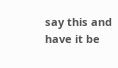say this and have it be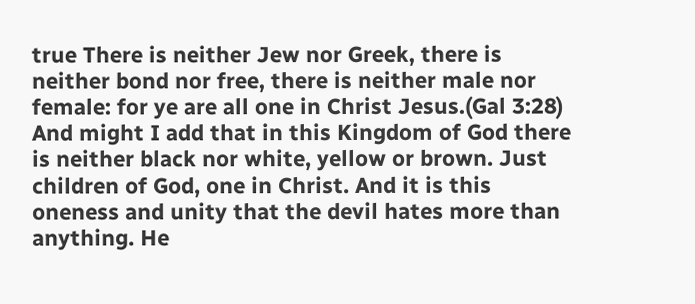true There is neither Jew nor Greek, there is neither bond nor free, there is neither male nor female: for ye are all one in Christ Jesus.(Gal 3:28) And might I add that in this Kingdom of God there is neither black nor white, yellow or brown. Just children of God, one in Christ. And it is this oneness and unity that the devil hates more than anything. He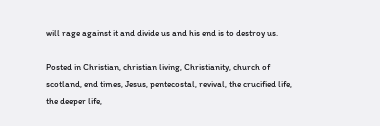will rage against it and divide us and his end is to destroy us.

Posted in Christian, christian living, Christianity, church of scotland, end times, Jesus, pentecostal, revival, the crucified life, the deeper life,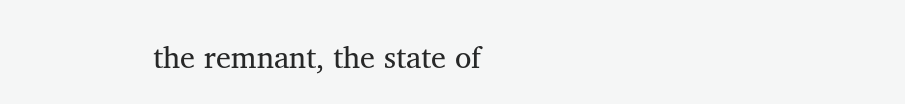the remnant, the state of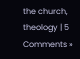the church, theology | 5 Comments »